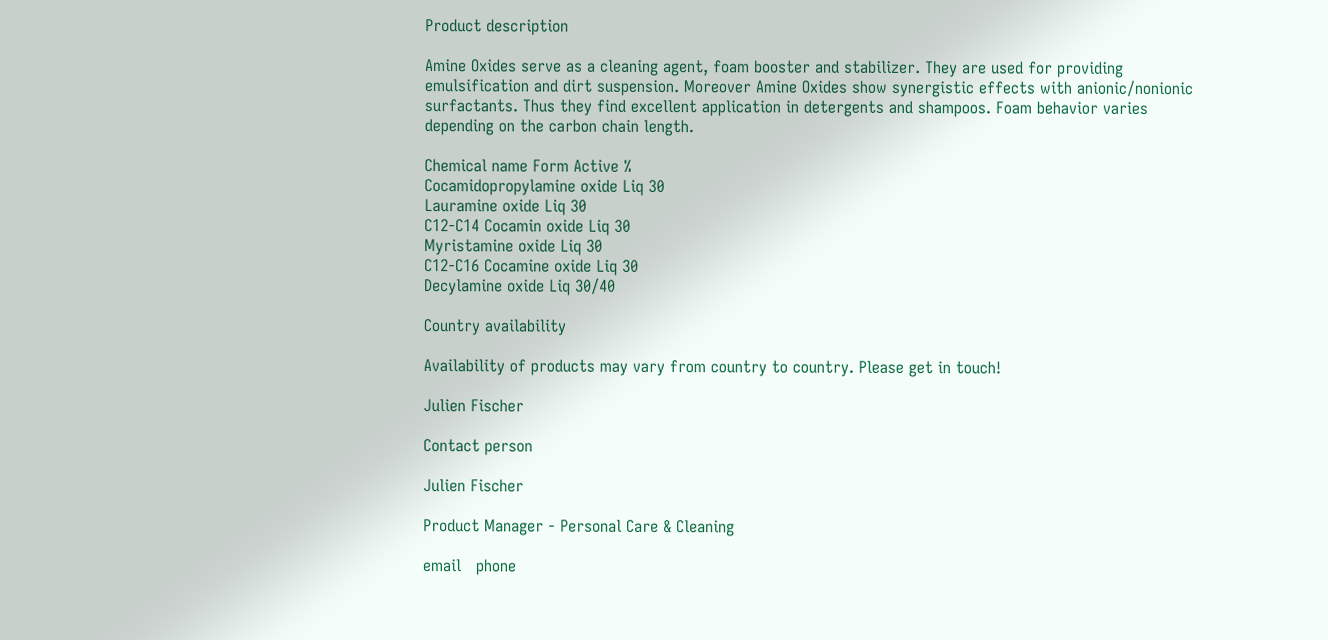Product description

Amine Oxides serve as a cleaning agent, foam booster and stabilizer. They are used for providing emulsification and dirt suspension. Moreover Amine Oxides show synergistic effects with anionic/nonionic surfactants. Thus they find excellent application in detergents and shampoos. Foam behavior varies depending on the carbon chain length.

Chemical name Form Active %
Cocamidopropylamine oxide Liq 30
Lauramine oxide Liq 30
C12-C14 Cocamin oxide Liq 30
Myristamine oxide Liq 30
C12-C16 Cocamine oxide Liq 30
Decylamine oxide Liq 30/40

Country availability

Availability of products may vary from country to country. Please get in touch!

Julien Fischer

Contact person

Julien Fischer

Product Manager - Personal Care & Cleaning

email   phone